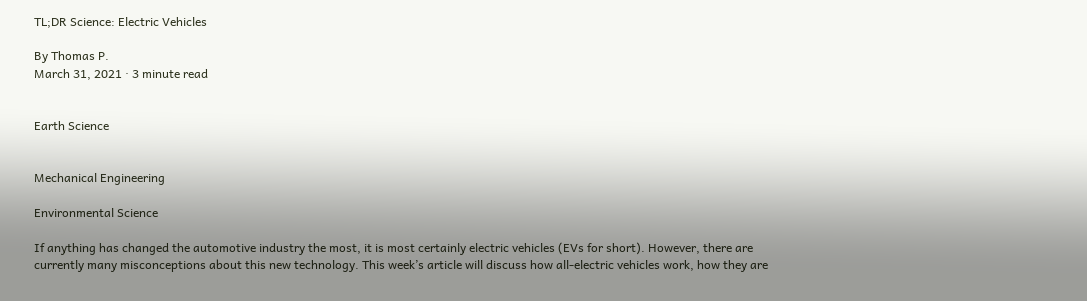TL;DR Science: Electric Vehicles

By Thomas P.
March 31, 2021 · 3 minute read


Earth Science


Mechanical Engineering

Environmental Science

If anything has changed the automotive industry the most, it is most certainly electric vehicles (EVs for short). However, there are currently many misconceptions about this new technology. This week’s article will discuss how all-electric vehicles work, how they are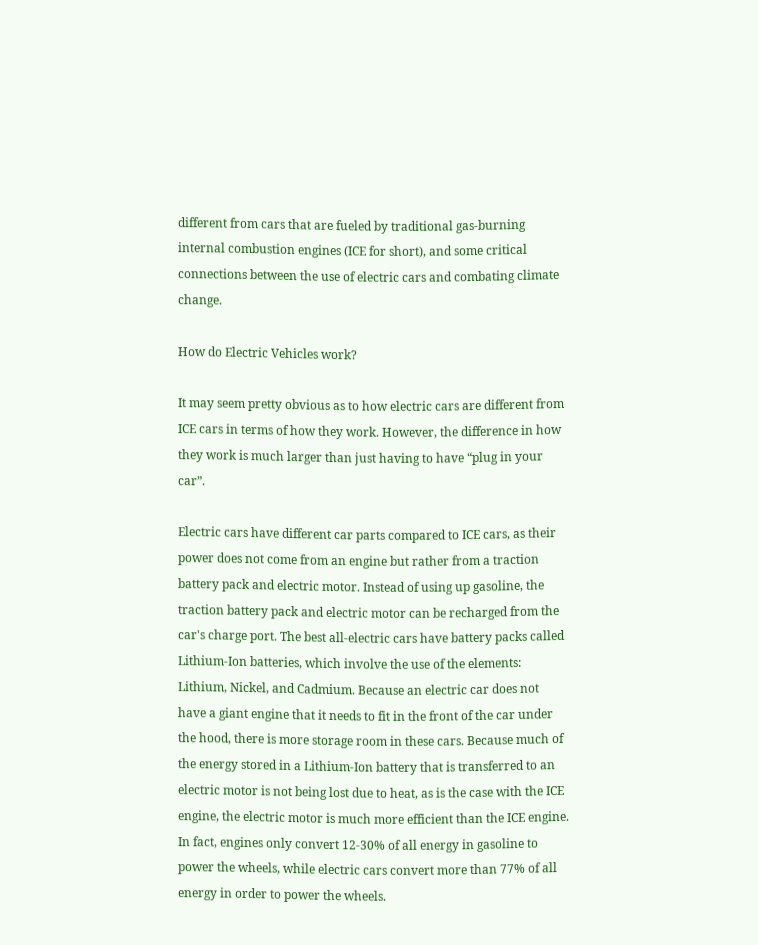different from cars that are fueled by traditional gas-burning internal combustion engines (ICE for short), and some critical connections between the use of electric cars and combating climate change.

How do Electric Vehicles work?

It may seem pretty obvious as to how electric cars are different from ICE cars in terms of how they work. However, the difference in how they work is much larger than just having to have “plug in your car”.

Electric cars have different car parts compared to ICE cars, as their power does not come from an engine but rather from a traction battery pack and electric motor. Instead of using up gasoline, the traction battery pack and electric motor can be recharged from the car's charge port. The best all-electric cars have battery packs called Lithium-Ion batteries, which involve the use of the elements: Lithium, Nickel, and Cadmium. Because an electric car does not have a giant engine that it needs to fit in the front of the car under the hood, there is more storage room in these cars. Because much of the energy stored in a Lithium-Ion battery that is transferred to an electric motor is not being lost due to heat, as is the case with the ICE engine, the electric motor is much more efficient than the ICE engine. In fact, engines only convert 12-30% of all energy in gasoline to power the wheels, while electric cars convert more than 77% of all energy in order to power the wheels.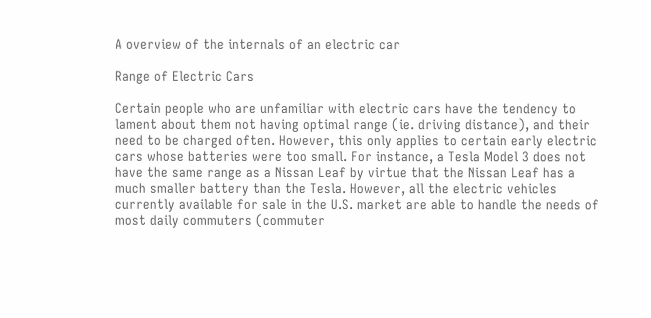A overview of the internals of an electric car

Range of Electric Cars

Certain people who are unfamiliar with electric cars have the tendency to lament about them not having optimal range (ie. driving distance), and their need to be charged often. However, this only applies to certain early electric cars whose batteries were too small. For instance, a Tesla Model 3 does not have the same range as a Nissan Leaf by virtue that the Nissan Leaf has a much smaller battery than the Tesla. However, all the electric vehicles currently available for sale in the U.S. market are able to handle the needs of most daily commuters (commuter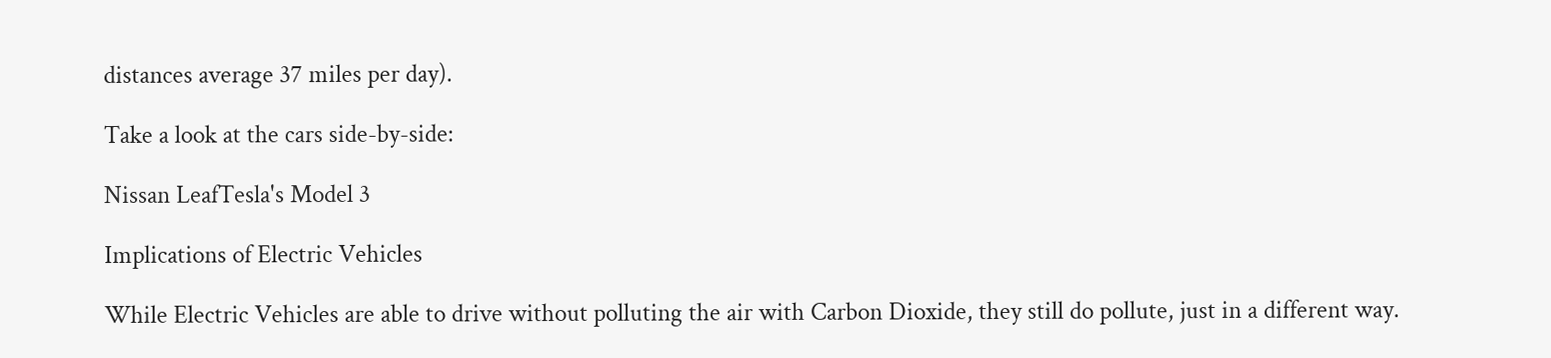distances average 37 miles per day).

Take a look at the cars side-by-side:

Nissan LeafTesla's Model 3

Implications of Electric Vehicles

While Electric Vehicles are able to drive without polluting the air with Carbon Dioxide, they still do pollute, just in a different way.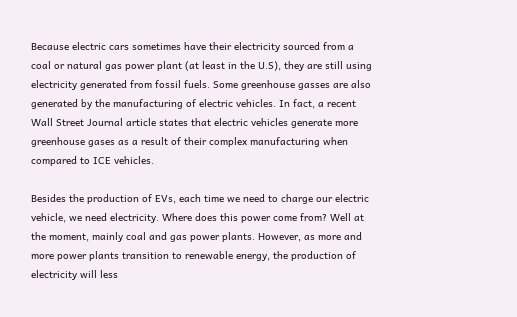Because electric cars sometimes have their electricity sourced from a coal or natural gas power plant (at least in the U.S), they are still using electricity generated from fossil fuels. Some greenhouse gasses are also generated by the manufacturing of electric vehicles. In fact, a recent Wall Street Journal article states that electric vehicles generate more greenhouse gases as a result of their complex manufacturing when compared to ICE vehicles.

Besides the production of EVs, each time we need to charge our electric vehicle, we need electricity. Where does this power come from? Well at the moment, mainly coal and gas power plants. However, as more and more power plants transition to renewable energy, the production of electricity will less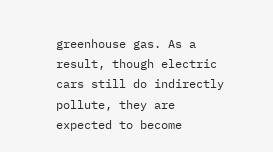greenhouse gas. As a result, though electric cars still do indirectly pollute, they are expected to become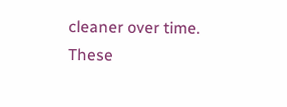cleaner over time. These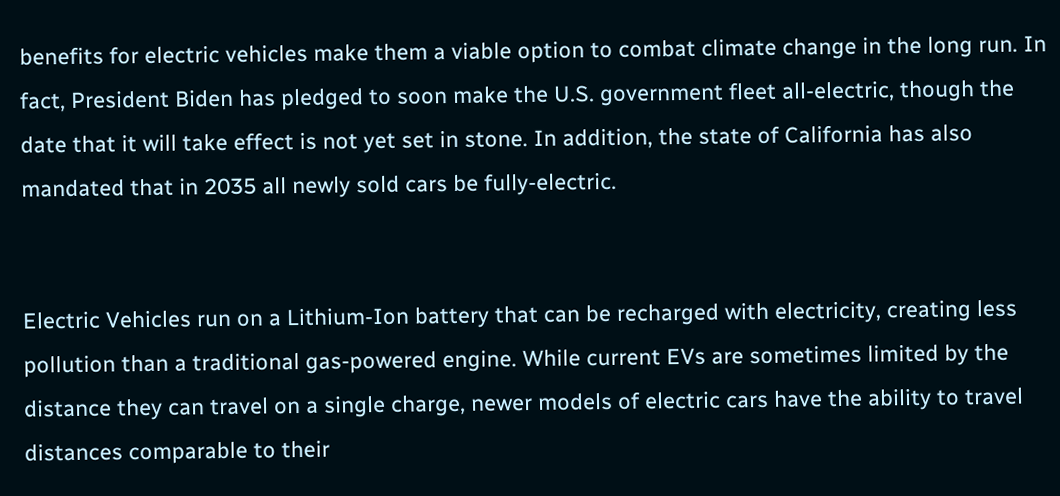benefits for electric vehicles make them a viable option to combat climate change in the long run. In fact, President Biden has pledged to soon make the U.S. government fleet all-electric, though the date that it will take effect is not yet set in stone. In addition, the state of California has also mandated that in 2035 all newly sold cars be fully-electric.


Electric Vehicles run on a Lithium-Ion battery that can be recharged with electricity, creating less pollution than a traditional gas-powered engine. While current EVs are sometimes limited by the distance they can travel on a single charge, newer models of electric cars have the ability to travel distances comparable to their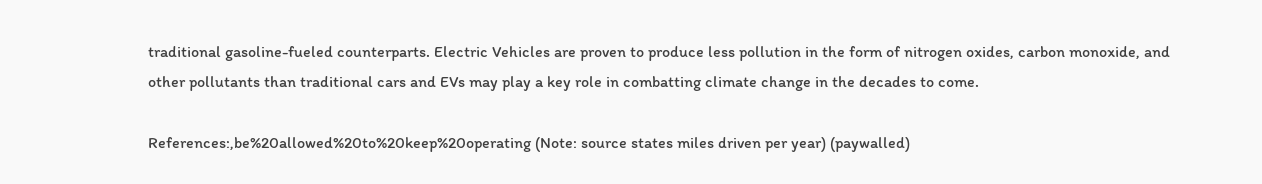traditional gasoline-fueled counterparts. Electric Vehicles are proven to produce less pollution in the form of nitrogen oxides, carbon monoxide, and other pollutants than traditional cars and EVs may play a key role in combatting climate change in the decades to come.

References:,be%20allowed%20to%20keep%20operating (Note: source states miles driven per year) (paywalled)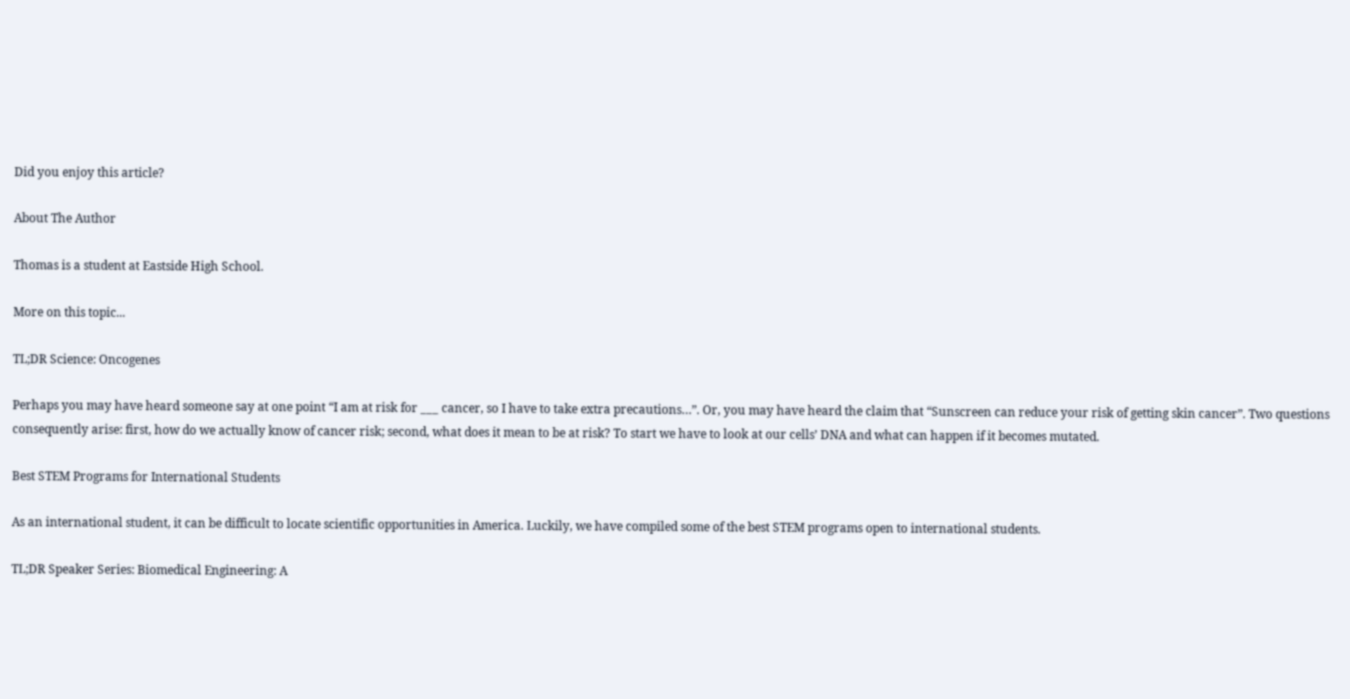Did you enjoy this article?

About The Author

Thomas is a student at Eastside High School.

More on this topic...

TL;DR Science: Oncogenes

Perhaps you may have heard someone say at one point “I am at risk for ___ cancer, so I have to take extra precautions…”. Or, you may have heard the claim that “Sunscreen can reduce your risk of getting skin cancer”. Two questions consequently arise: first, how do we actually know of cancer risk; second, what does it mean to be at risk? To start we have to look at our cells’ DNA and what can happen if it becomes mutated.

Best STEM Programs for International Students

As an international student, it can be difficult to locate scientific opportunities in America. Luckily, we have compiled some of the best STEM programs open to international students.

TL;DR Speaker Series: Biomedical Engineering: A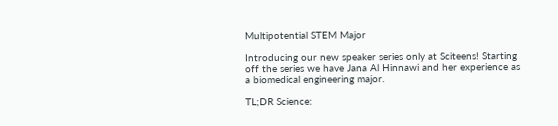Multipotential STEM Major

Introducing our new speaker series only at Sciteens! Starting off the series we have Jana Al Hinnawi and her experience as a biomedical engineering major.

TL;DR Science: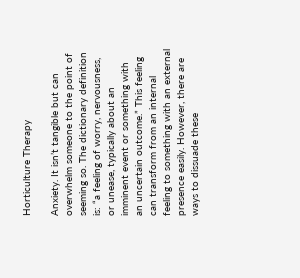Horticulture Therapy

Anxiety. It isn’t tangible but can overwhelm someone to the point of seeming so. The dictionary definition is: “a feeling of worry, nervousness, or unease, typically about an imminent event or something with an uncertain outcome.” This feeling can transform from an internal feeling to something with an external presence easily. However, there are ways to dissuade these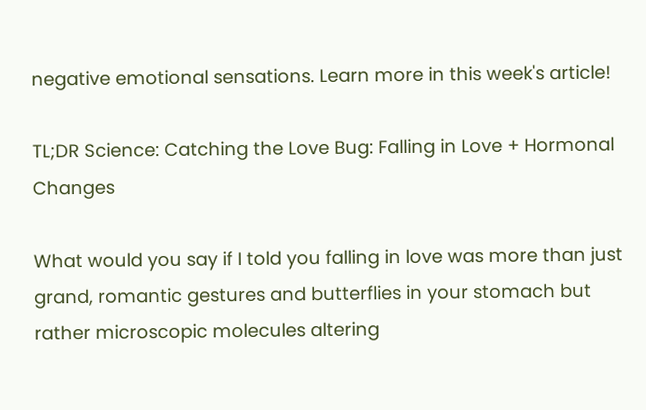negative emotional sensations. Learn more in this week's article!

TL;DR Science: Catching the Love Bug: Falling in Love + Hormonal Changes

What would you say if I told you falling in love was more than just grand, romantic gestures and butterflies in your stomach but rather microscopic molecules altering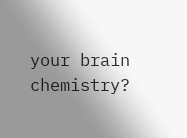your brain chemistry?